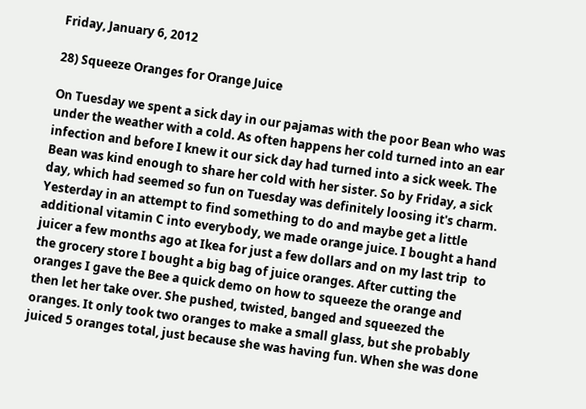Friday, January 6, 2012

28) Squeeze Oranges for Orange Juice

On Tuesday we spent a sick day in our pajamas with the poor Bean who was under the weather with a cold. As often happens her cold turned into an ear infection and before I knew it our sick day had turned into a sick week. The Bean was kind enough to share her cold with her sister. So by Friday, a sick day, which had seemed so fun on Tuesday was definitely loosing it's charm. Yesterday in an attempt to find something to do and maybe get a little additional vitamin C into everybody, we made orange juice. I bought a hand juicer a few months ago at Ikea for just a few dollars and on my last trip  to the grocery store I bought a big bag of juice oranges. After cutting the oranges I gave the Bee a quick demo on how to squeeze the orange and then let her take over. She pushed, twisted, banged and squeezed the oranges. It only took two oranges to make a small glass, but she probably juiced 5 oranges total, just because she was having fun. When she was done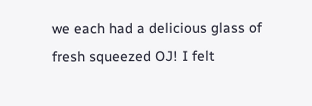we each had a delicious glass of fresh squeezed OJ! I felt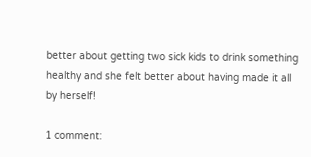better about getting two sick kids to drink something healthy and she felt better about having made it all by herself!

1 comment: